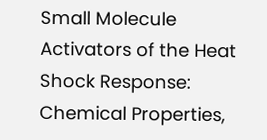Small Molecule Activators of the Heat Shock Response: Chemical Properties,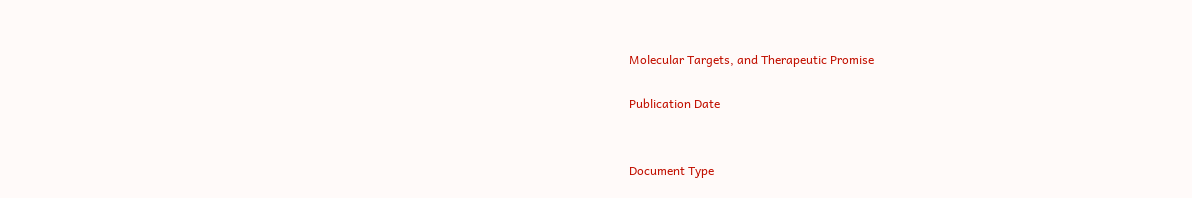Molecular Targets, and Therapeutic Promise

Publication Date


Document Type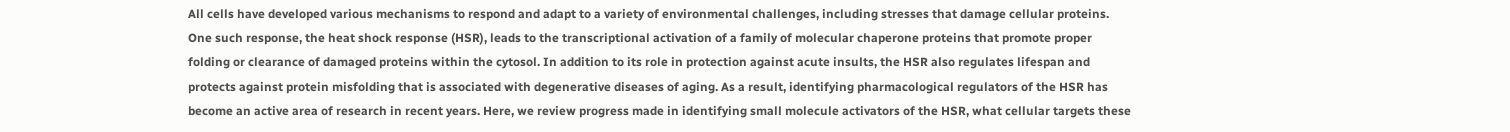All cells have developed various mechanisms to respond and adapt to a variety of environmental challenges, including stresses that damage cellular proteins. One such response, the heat shock response (HSR), leads to the transcriptional activation of a family of molecular chaperone proteins that promote proper folding or clearance of damaged proteins within the cytosol. In addition to its role in protection against acute insults, the HSR also regulates lifespan and protects against protein misfolding that is associated with degenerative diseases of aging. As a result, identifying pharmacological regulators of the HSR has become an active area of research in recent years. Here, we review progress made in identifying small molecule activators of the HSR, what cellular targets these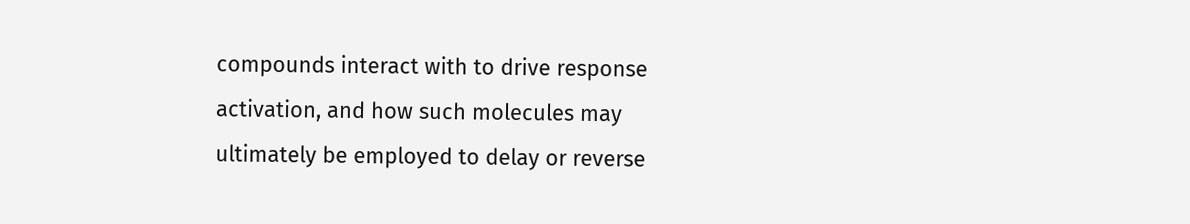compounds interact with to drive response activation, and how such molecules may ultimately be employed to delay or reverse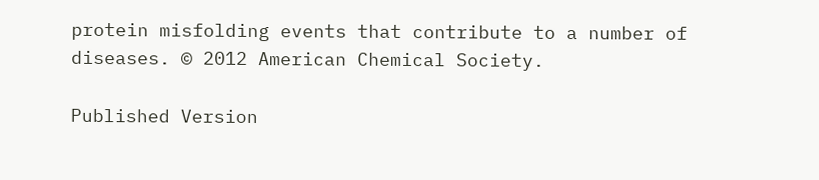protein misfolding events that contribute to a number of diseases. © 2012 American Chemical Society.

Published Version